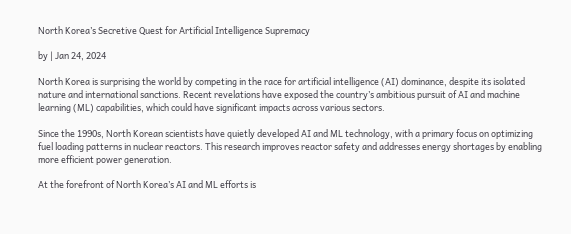North Korea’s Secretive Quest for Artificial Intelligence Supremacy

by | Jan 24, 2024

North Korea is surprising the world by competing in the race for artificial intelligence (AI) dominance, despite its isolated nature and international sanctions. Recent revelations have exposed the country’s ambitious pursuit of AI and machine learning (ML) capabilities, which could have significant impacts across various sectors.

Since the 1990s, North Korean scientists have quietly developed AI and ML technology, with a primary focus on optimizing fuel loading patterns in nuclear reactors. This research improves reactor safety and addresses energy shortages by enabling more efficient power generation.

At the forefront of North Korea’s AI and ML efforts is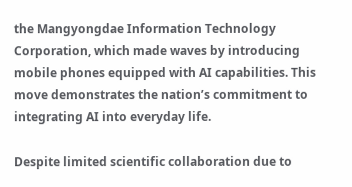the Mangyongdae Information Technology Corporation, which made waves by introducing mobile phones equipped with AI capabilities. This move demonstrates the nation’s commitment to integrating AI into everyday life.

Despite limited scientific collaboration due to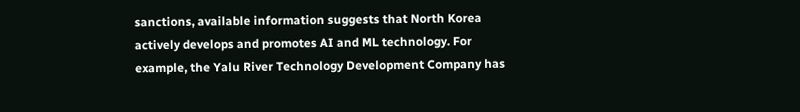sanctions, available information suggests that North Korea actively develops and promotes AI and ML technology. For example, the Yalu River Technology Development Company has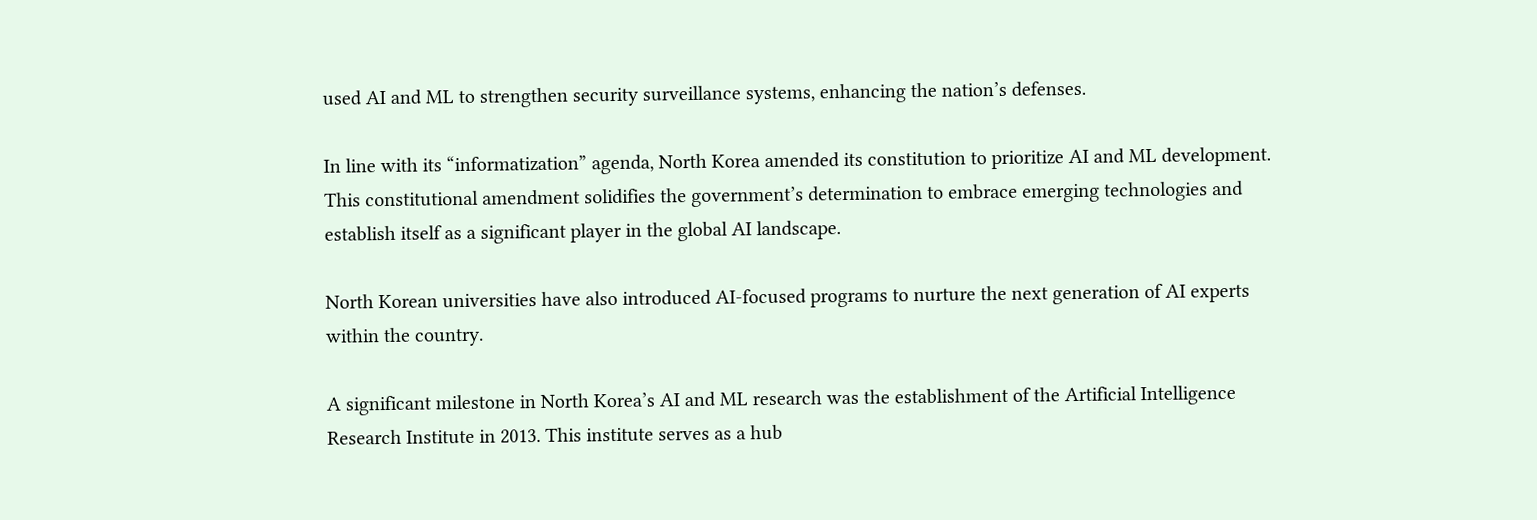used AI and ML to strengthen security surveillance systems, enhancing the nation’s defenses.

In line with its “informatization” agenda, North Korea amended its constitution to prioritize AI and ML development. This constitutional amendment solidifies the government’s determination to embrace emerging technologies and establish itself as a significant player in the global AI landscape.

North Korean universities have also introduced AI-focused programs to nurture the next generation of AI experts within the country.

A significant milestone in North Korea’s AI and ML research was the establishment of the Artificial Intelligence Research Institute in 2013. This institute serves as a hub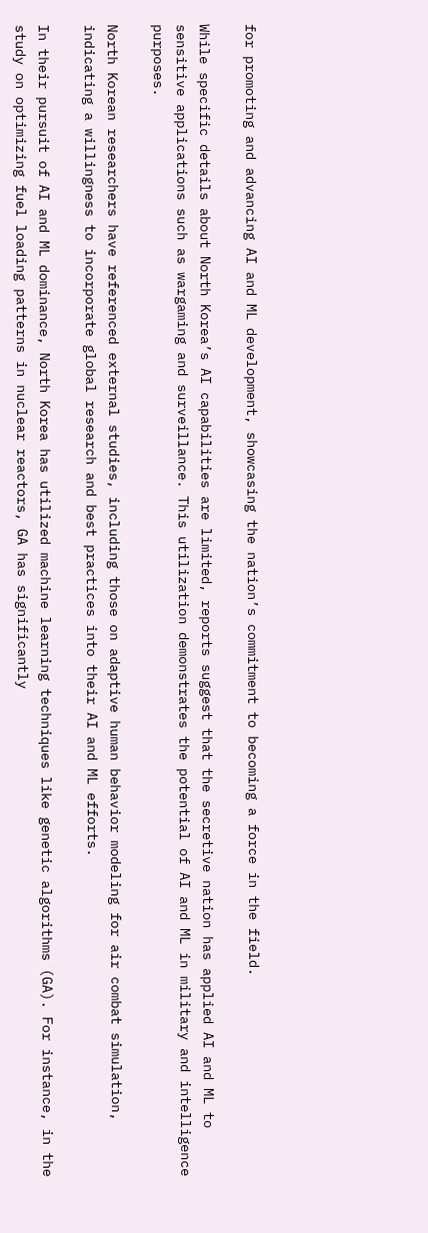for promoting and advancing AI and ML development, showcasing the nation’s commitment to becoming a force in the field.

While specific details about North Korea’s AI capabilities are limited, reports suggest that the secretive nation has applied AI and ML to sensitive applications such as wargaming and surveillance. This utilization demonstrates the potential of AI and ML in military and intelligence purposes.

North Korean researchers have referenced external studies, including those on adaptive human behavior modeling for air combat simulation, indicating a willingness to incorporate global research and best practices into their AI and ML efforts.

In their pursuit of AI and ML dominance, North Korea has utilized machine learning techniques like genetic algorithms (GA). For instance, in the study on optimizing fuel loading patterns in nuclear reactors, GA has significantly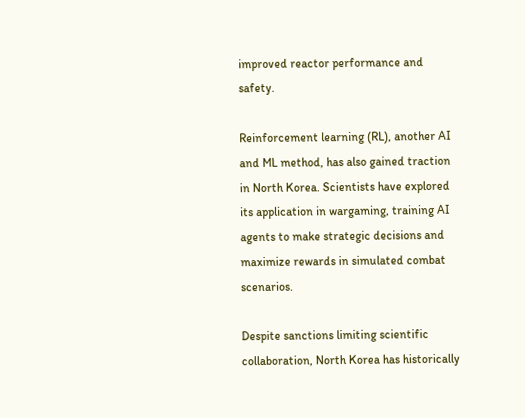improved reactor performance and safety.

Reinforcement learning (RL), another AI and ML method, has also gained traction in North Korea. Scientists have explored its application in wargaming, training AI agents to make strategic decisions and maximize rewards in simulated combat scenarios.

Despite sanctions limiting scientific collaboration, North Korea has historically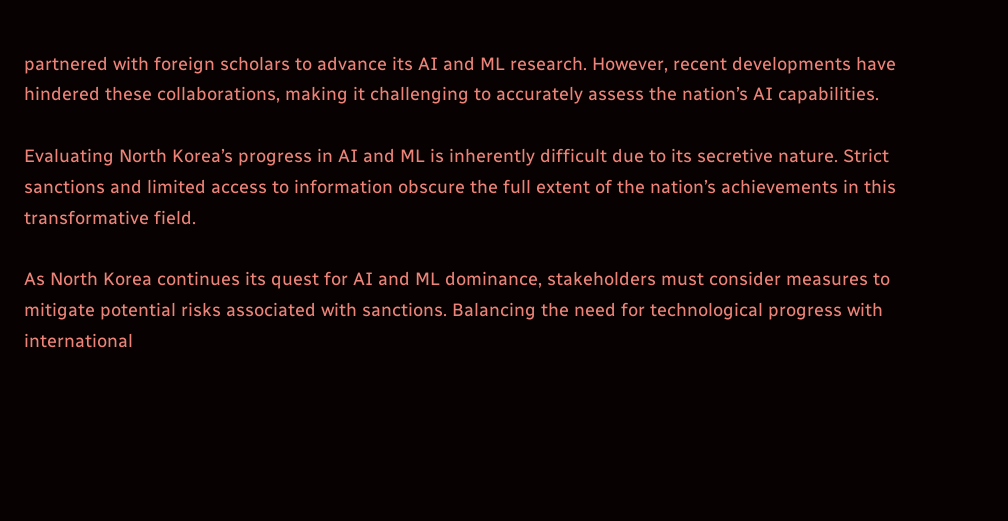partnered with foreign scholars to advance its AI and ML research. However, recent developments have hindered these collaborations, making it challenging to accurately assess the nation’s AI capabilities.

Evaluating North Korea’s progress in AI and ML is inherently difficult due to its secretive nature. Strict sanctions and limited access to information obscure the full extent of the nation’s achievements in this transformative field.

As North Korea continues its quest for AI and ML dominance, stakeholders must consider measures to mitigate potential risks associated with sanctions. Balancing the need for technological progress with international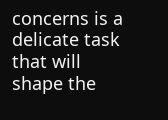concerns is a delicate task that will shape the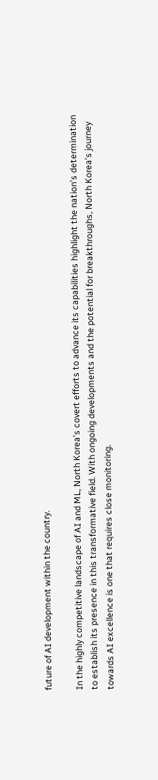future of AI development within the country.

In the highly competitive landscape of AI and ML, North Korea’s covert efforts to advance its capabilities highlight the nation’s determination to establish its presence in this transformative field. With ongoing developments and the potential for breakthroughs, North Korea’s journey towards AI excellence is one that requires close monitoring.